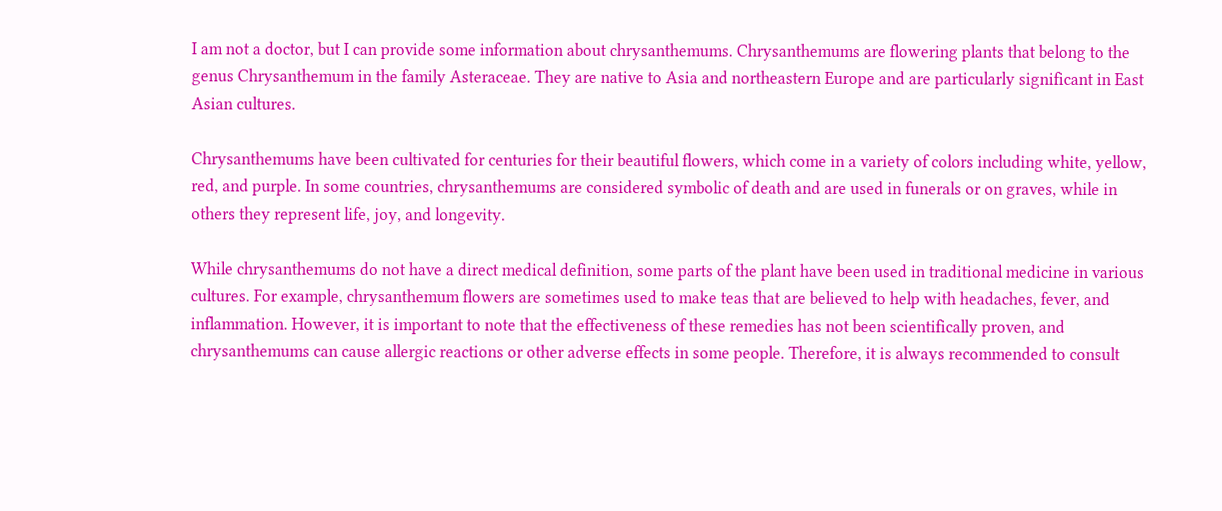I am not a doctor, but I can provide some information about chrysanthemums. Chrysanthemums are flowering plants that belong to the genus Chrysanthemum in the family Asteraceae. They are native to Asia and northeastern Europe and are particularly significant in East Asian cultures.

Chrysanthemums have been cultivated for centuries for their beautiful flowers, which come in a variety of colors including white, yellow, red, and purple. In some countries, chrysanthemums are considered symbolic of death and are used in funerals or on graves, while in others they represent life, joy, and longevity.

While chrysanthemums do not have a direct medical definition, some parts of the plant have been used in traditional medicine in various cultures. For example, chrysanthemum flowers are sometimes used to make teas that are believed to help with headaches, fever, and inflammation. However, it is important to note that the effectiveness of these remedies has not been scientifically proven, and chrysanthemums can cause allergic reactions or other adverse effects in some people. Therefore, it is always recommended to consult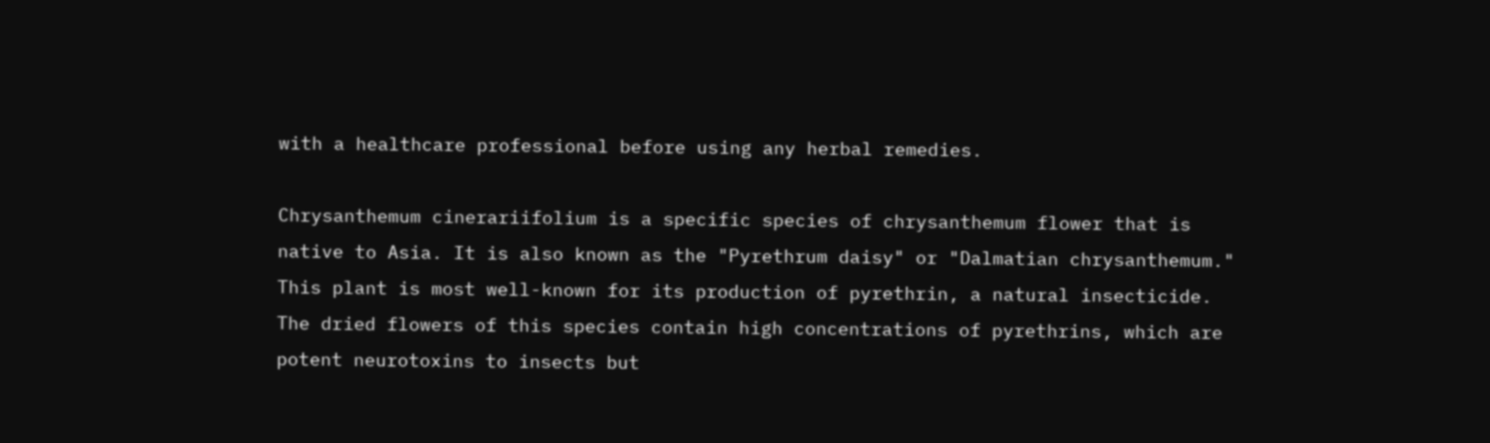with a healthcare professional before using any herbal remedies.

Chrysanthemum cinerariifolium is a specific species of chrysanthemum flower that is native to Asia. It is also known as the "Pyrethrum daisy" or "Dalmatian chrysanthemum." This plant is most well-known for its production of pyrethrin, a natural insecticide. The dried flowers of this species contain high concentrations of pyrethrins, which are potent neurotoxins to insects but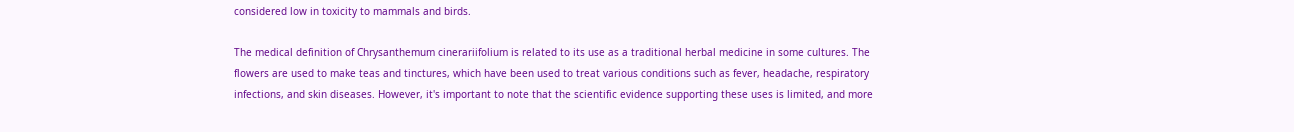considered low in toxicity to mammals and birds.

The medical definition of Chrysanthemum cinerariifolium is related to its use as a traditional herbal medicine in some cultures. The flowers are used to make teas and tinctures, which have been used to treat various conditions such as fever, headache, respiratory infections, and skin diseases. However, it's important to note that the scientific evidence supporting these uses is limited, and more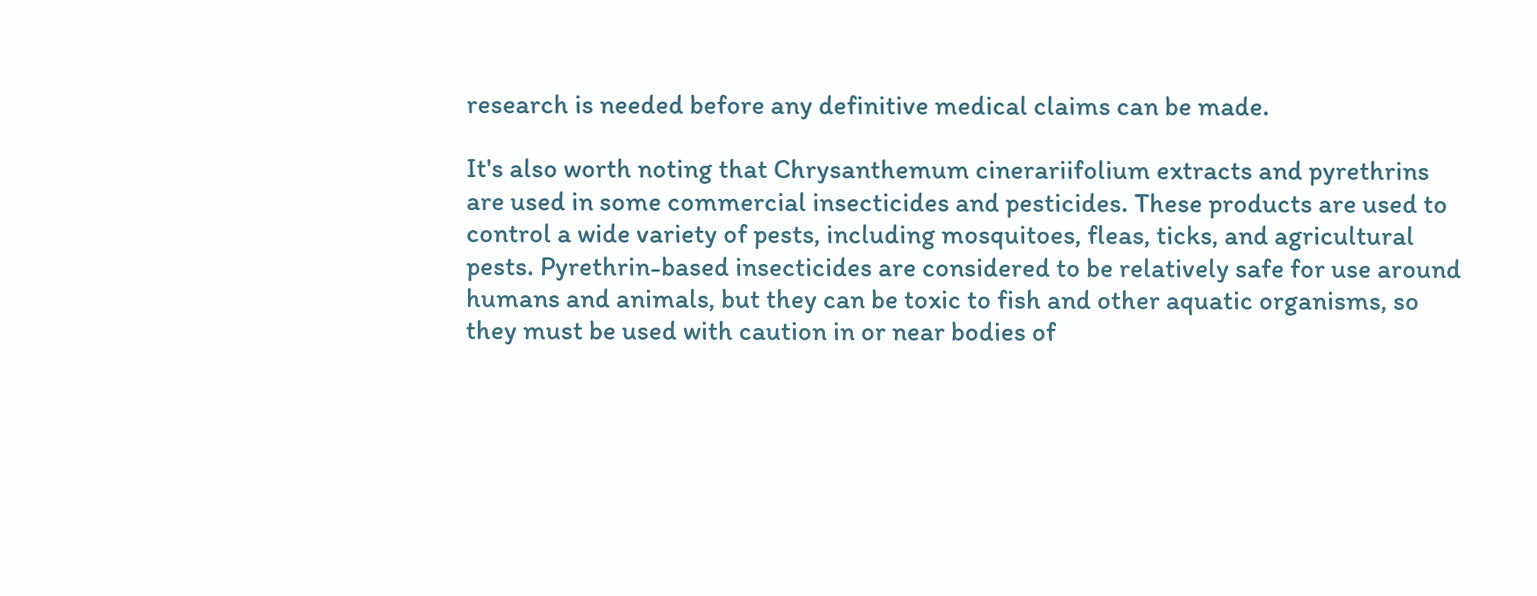research is needed before any definitive medical claims can be made.

It's also worth noting that Chrysanthemum cinerariifolium extracts and pyrethrins are used in some commercial insecticides and pesticides. These products are used to control a wide variety of pests, including mosquitoes, fleas, ticks, and agricultural pests. Pyrethrin-based insecticides are considered to be relatively safe for use around humans and animals, but they can be toxic to fish and other aquatic organisms, so they must be used with caution in or near bodies of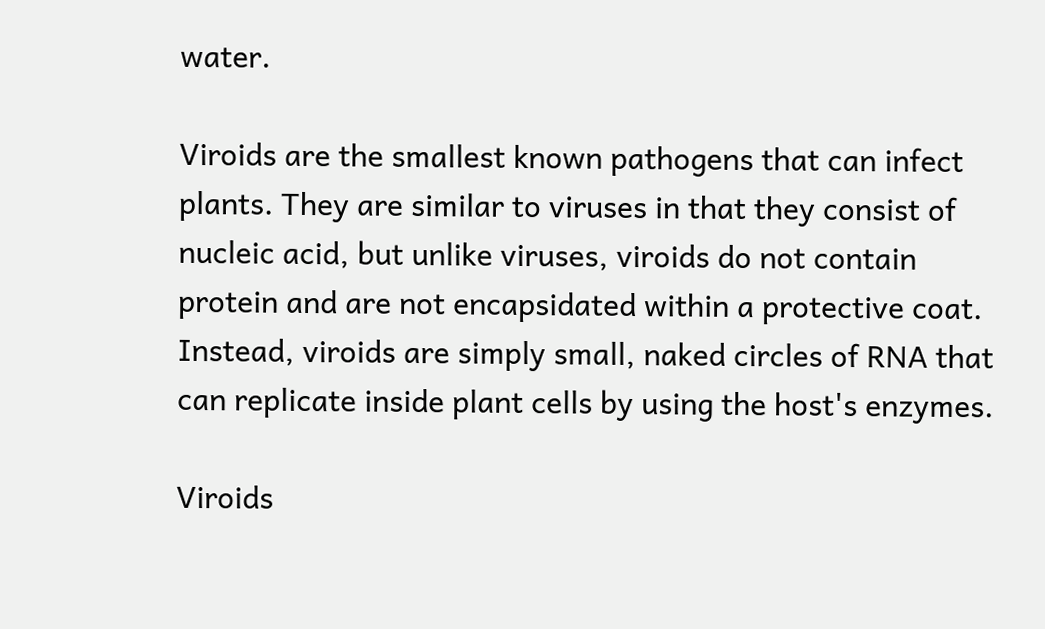water.

Viroids are the smallest known pathogens that can infect plants. They are similar to viruses in that they consist of nucleic acid, but unlike viruses, viroids do not contain protein and are not encapsidated within a protective coat. Instead, viroids are simply small, naked circles of RNA that can replicate inside plant cells by using the host's enzymes.

Viroids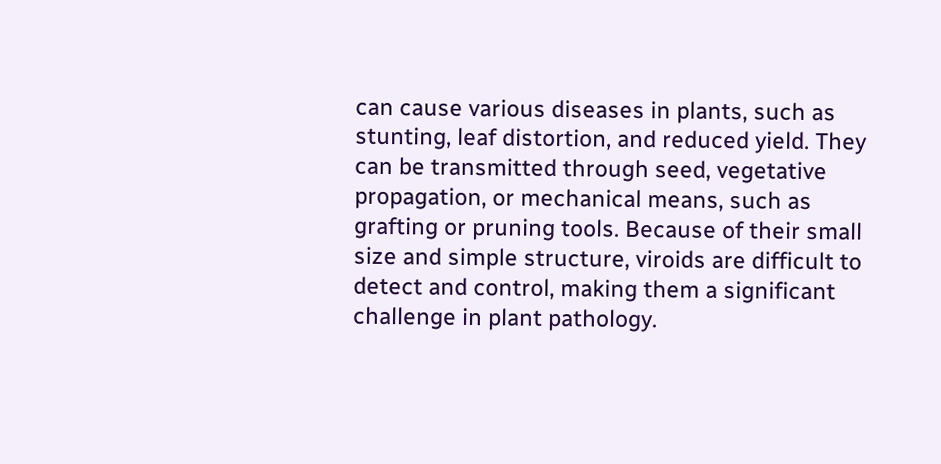can cause various diseases in plants, such as stunting, leaf distortion, and reduced yield. They can be transmitted through seed, vegetative propagation, or mechanical means, such as grafting or pruning tools. Because of their small size and simple structure, viroids are difficult to detect and control, making them a significant challenge in plant pathology.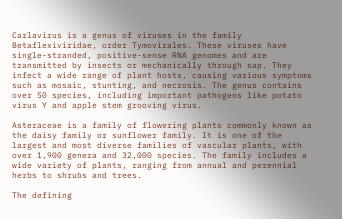Carlavirus is a genus of viruses in the family Betaflexiviridae, order Tymovirales. These viruses have single-stranded, positive-sense RNA genomes and are transmitted by insects or mechanically through sap. They infect a wide range of plant hosts, causing various symptoms such as mosaic, stunting, and necrosis. The genus contains over 50 species, including important pathogens like potato virus Y and apple stem grooving virus.

Asteraceae is a family of flowering plants commonly known as the daisy family or sunflower family. It is one of the largest and most diverse families of vascular plants, with over 1,900 genera and 32,000 species. The family includes a wide variety of plants, ranging from annual and perennial herbs to shrubs and trees.

The defining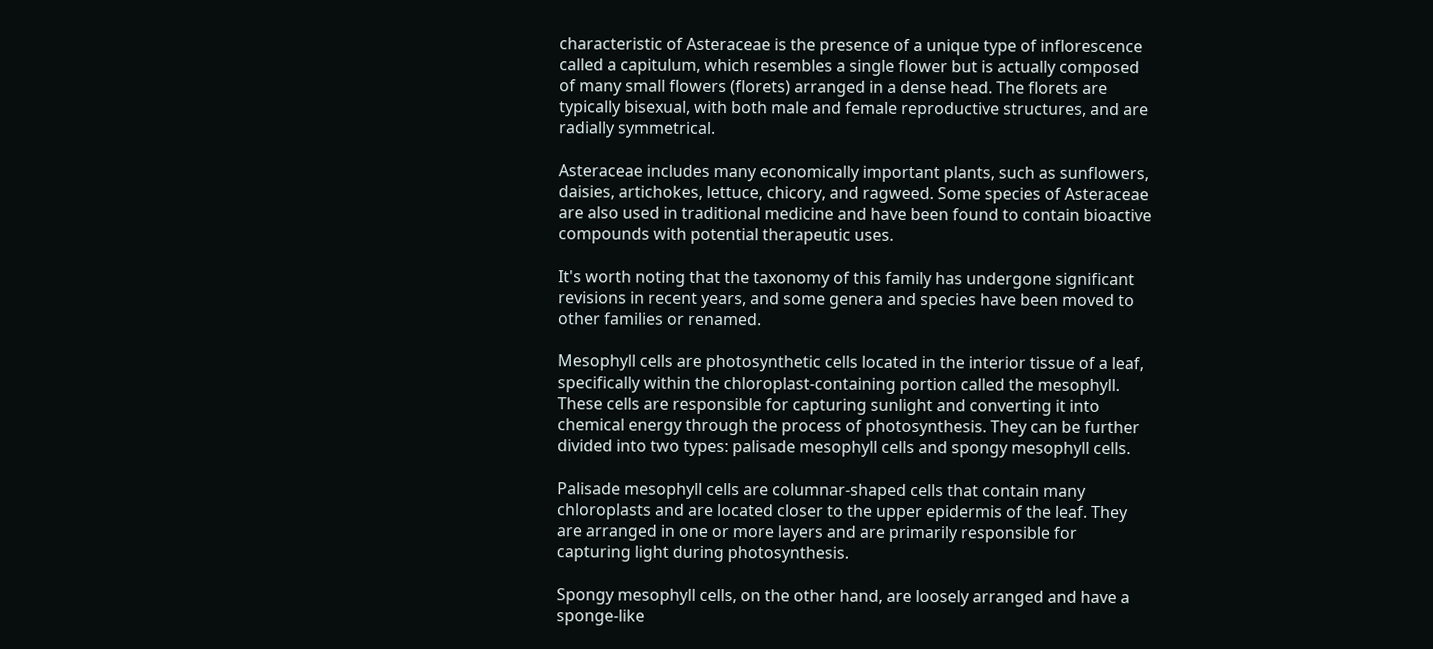characteristic of Asteraceae is the presence of a unique type of inflorescence called a capitulum, which resembles a single flower but is actually composed of many small flowers (florets) arranged in a dense head. The florets are typically bisexual, with both male and female reproductive structures, and are radially symmetrical.

Asteraceae includes many economically important plants, such as sunflowers, daisies, artichokes, lettuce, chicory, and ragweed. Some species of Asteraceae are also used in traditional medicine and have been found to contain bioactive compounds with potential therapeutic uses.

It's worth noting that the taxonomy of this family has undergone significant revisions in recent years, and some genera and species have been moved to other families or renamed.

Mesophyll cells are photosynthetic cells located in the interior tissue of a leaf, specifically within the chloroplast-containing portion called the mesophyll. These cells are responsible for capturing sunlight and converting it into chemical energy through the process of photosynthesis. They can be further divided into two types: palisade mesophyll cells and spongy mesophyll cells.

Palisade mesophyll cells are columnar-shaped cells that contain many chloroplasts and are located closer to the upper epidermis of the leaf. They are arranged in one or more layers and are primarily responsible for capturing light during photosynthesis.

Spongy mesophyll cells, on the other hand, are loosely arranged and have a sponge-like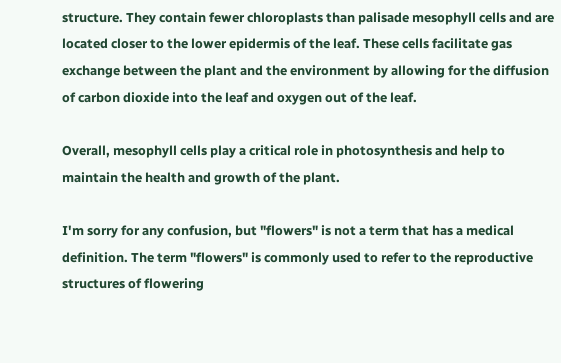structure. They contain fewer chloroplasts than palisade mesophyll cells and are located closer to the lower epidermis of the leaf. These cells facilitate gas exchange between the plant and the environment by allowing for the diffusion of carbon dioxide into the leaf and oxygen out of the leaf.

Overall, mesophyll cells play a critical role in photosynthesis and help to maintain the health and growth of the plant.

I'm sorry for any confusion, but "flowers" is not a term that has a medical definition. The term "flowers" is commonly used to refer to the reproductive structures of flowering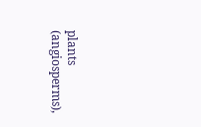plants (angiosperms),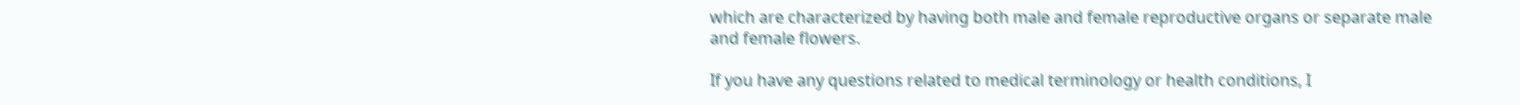which are characterized by having both male and female reproductive organs or separate male and female flowers.

If you have any questions related to medical terminology or health conditions, I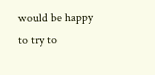would be happy to try to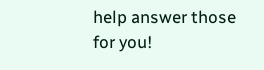help answer those for you!